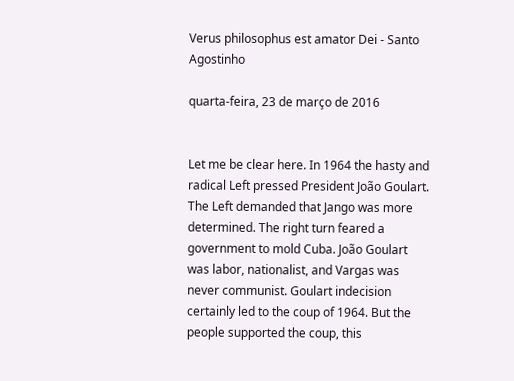Verus philosophus est amator Dei - Santo Agostinho

quarta-feira, 23 de março de 2016


Let me be clear here. In 1964 the hasty and radical Left pressed President João Goulart. The Left demanded that Jango was more determined. The right turn feared a government to mold Cuba. João Goulart was labor, nationalist, and Vargas was never communist. Goulart indecision certainly led to the coup of 1964. But the people supported the coup, this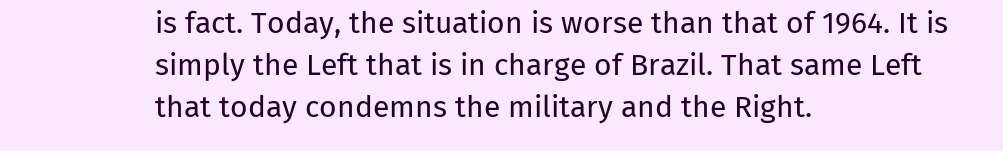is fact. Today, the situation is worse than that of 1964. It is simply the Left that is in charge of Brazil. That same Left that today condemns the military and the Right.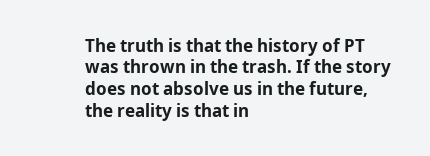The truth is that the history of PT was thrown in the trash. If the story does not absolve us in the future, the reality is that in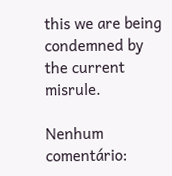this we are being condemned by the current misrule.

Nenhum comentário: